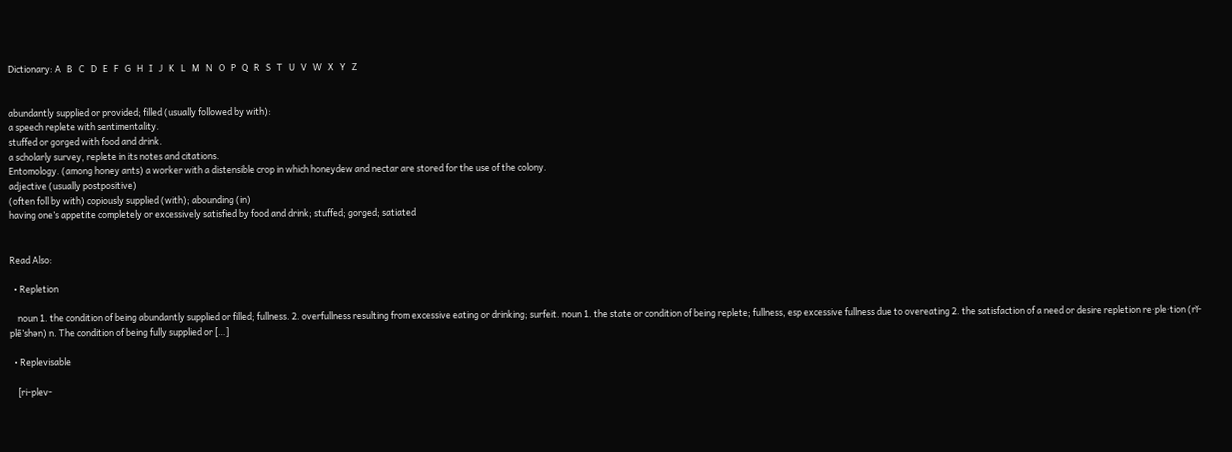Dictionary: A   B   C   D   E   F   G   H   I   J   K   L   M   N   O   P   Q   R   S   T   U   V   W   X   Y   Z


abundantly supplied or provided; filled (usually followed by with):
a speech replete with sentimentality.
stuffed or gorged with food and drink.
a scholarly survey, replete in its notes and citations.
Entomology. (among honey ants) a worker with a distensible crop in which honeydew and nectar are stored for the use of the colony.
adjective (usually postpositive)
(often foll by with) copiously supplied (with); abounding (in)
having one’s appetite completely or excessively satisfied by food and drink; stuffed; gorged; satiated


Read Also:

  • Repletion

    noun 1. the condition of being abundantly supplied or filled; fullness. 2. overfullness resulting from excessive eating or drinking; surfeit. noun 1. the state or condition of being replete; fullness, esp excessive fullness due to overeating 2. the satisfaction of a need or desire repletion re·ple·tion (rĭ-plē’shən) n. The condition of being fully supplied or […]

  • Replevisable

    [ri-plev-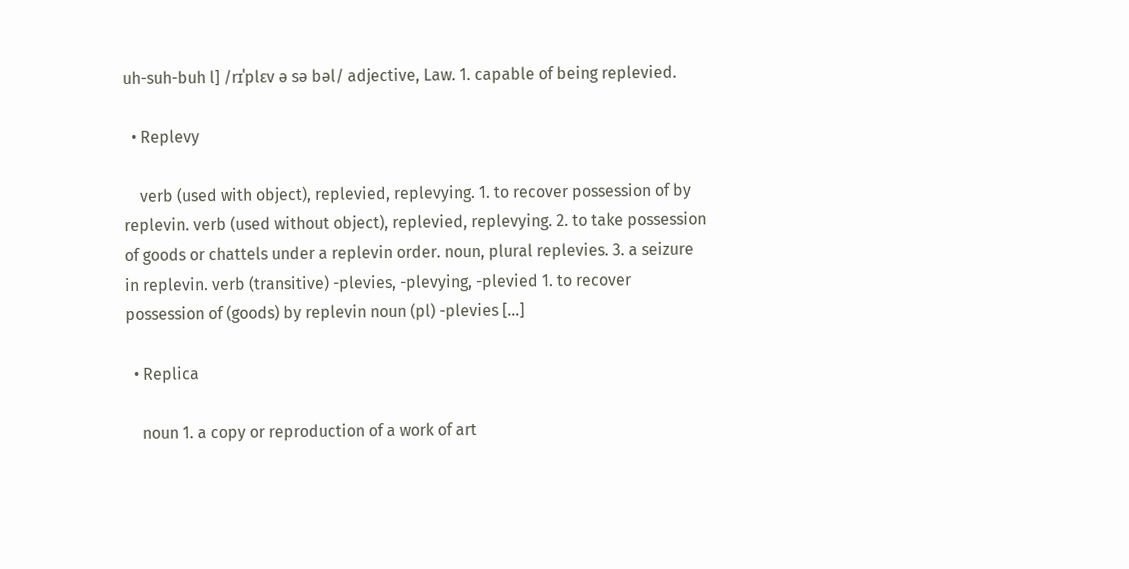uh-suh-buh l] /rɪˈplɛv ə sə bəl/ adjective, Law. 1. capable of being replevied.

  • Replevy

    verb (used with object), replevied, replevying. 1. to recover possession of by replevin. verb (used without object), replevied, replevying. 2. to take possession of goods or chattels under a replevin order. noun, plural replevies. 3. a seizure in replevin. verb (transitive) -plevies, -plevying, -plevied 1. to recover possession of (goods) by replevin noun (pl) -plevies […]

  • Replica

    noun 1. a copy or reproduction of a work of art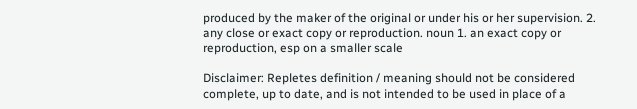produced by the maker of the original or under his or her supervision. 2. any close or exact copy or reproduction. noun 1. an exact copy or reproduction, esp on a smaller scale

Disclaimer: Repletes definition / meaning should not be considered complete, up to date, and is not intended to be used in place of a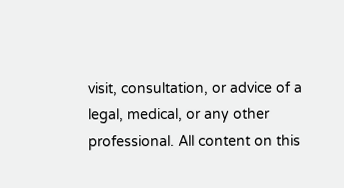visit, consultation, or advice of a legal, medical, or any other professional. All content on this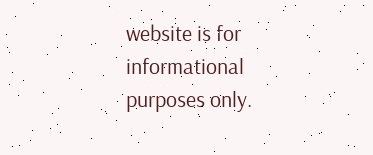website is for informational purposes only.